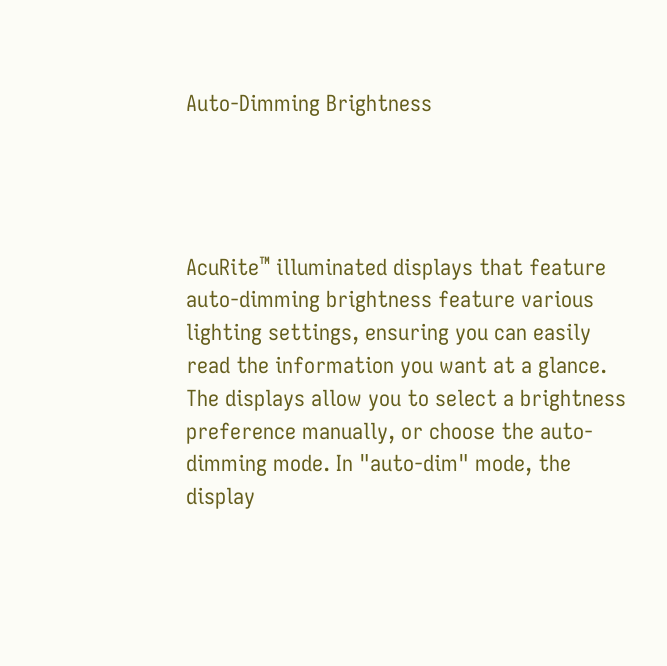Auto-Dimming Brightness




AcuRite™ illuminated displays that feature auto-dimming brightness feature various lighting settings, ensuring you can easily read the information you want at a glance. The displays allow you to select a brightness preference manually, or choose the auto-dimming mode. In "auto-dim" mode, the display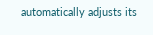automatically adjusts its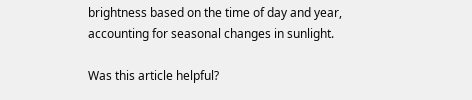brightness based on the time of day and year, accounting for seasonal changes in sunlight.

Was this article helpful?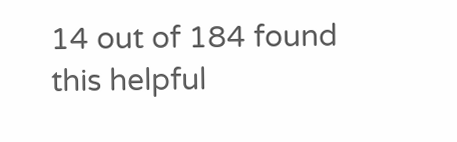14 out of 184 found this helpful